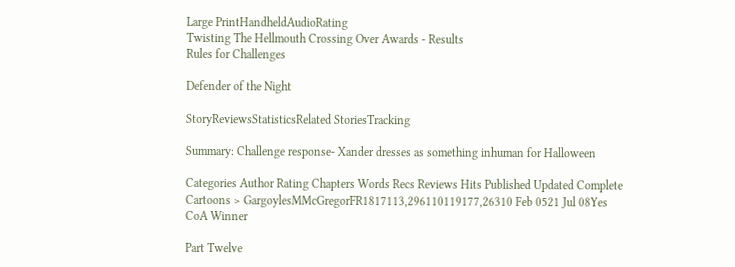Large PrintHandheldAudioRating
Twisting The Hellmouth Crossing Over Awards - Results
Rules for Challenges

Defender of the Night

StoryReviewsStatisticsRelated StoriesTracking

Summary: Challenge response- Xander dresses as something inhuman for Halloween

Categories Author Rating Chapters Words Recs Reviews Hits Published Updated Complete
Cartoons > GargoylesMMcGregorFR1817113,296110119177,26310 Feb 0521 Jul 08Yes
CoA Winner

Part Twelve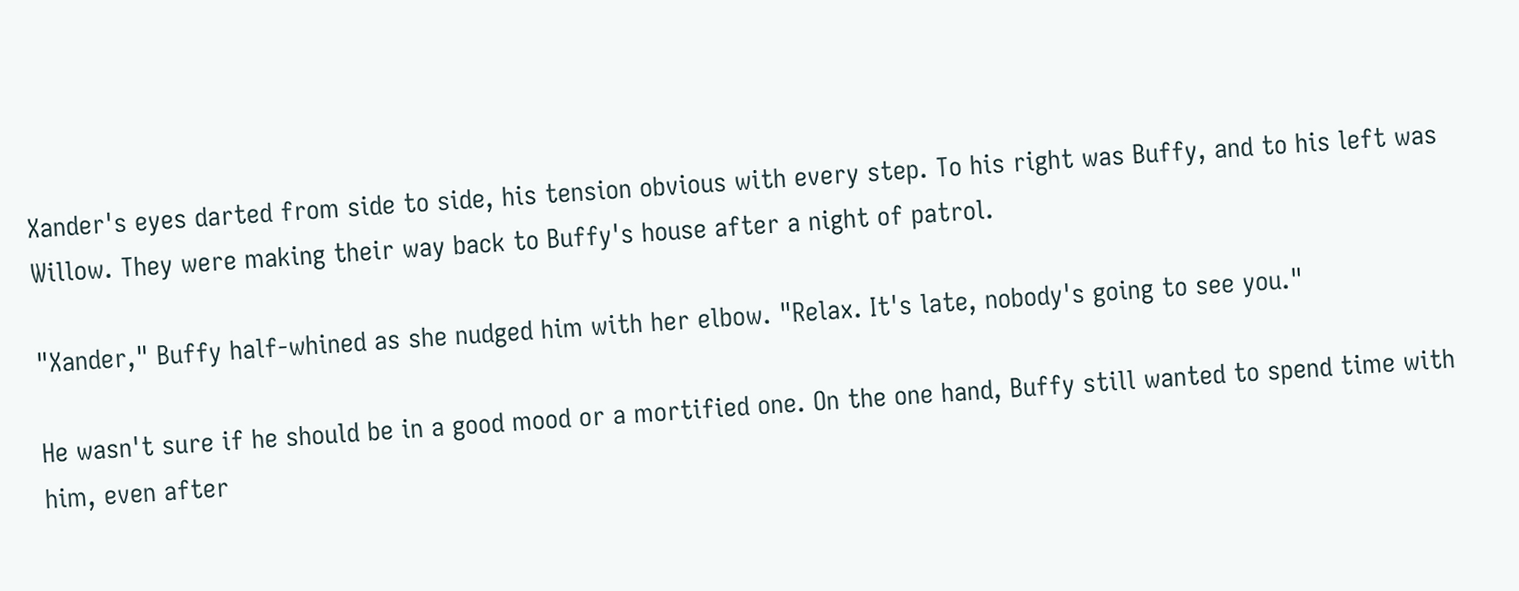Xander's eyes darted from side to side, his tension obvious with every step. To his right was Buffy, and to his left was Willow. They were making their way back to Buffy's house after a night of patrol.

"Xander," Buffy half-whined as she nudged him with her elbow. "Relax. It's late, nobody's going to see you."

He wasn't sure if he should be in a good mood or a mortified one. On the one hand, Buffy still wanted to spend time with him, even after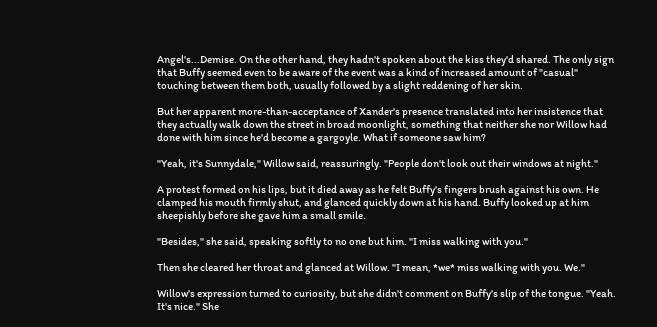Angel's...Demise. On the other hand, they hadn't spoken about the kiss they'd shared. The only sign that Buffy seemed even to be aware of the event was a kind of increased amount of "casual" touching between them both, usually followed by a slight reddening of her skin.

But her apparent more-than-acceptance of Xander's presence translated into her insistence that they actually walk down the street in broad moonlight, something that neither she nor Willow had done with him since he'd become a gargoyle. What if someone saw him?

"Yeah, it's Sunnydale," Willow said, reassuringly. "People don't look out their windows at night."

A protest formed on his lips, but it died away as he felt Buffy's fingers brush against his own. He clamped his mouth firmly shut, and glanced quickly down at his hand. Buffy looked up at him sheepishly before she gave him a small smile.

"Besides," she said, speaking softly to no one but him. "I miss walking with you."

Then she cleared her throat and glanced at Willow. "I mean, *we* miss walking with you. We."

Willow's expression turned to curiosity, but she didn't comment on Buffy's slip of the tongue. "Yeah. It's nice." She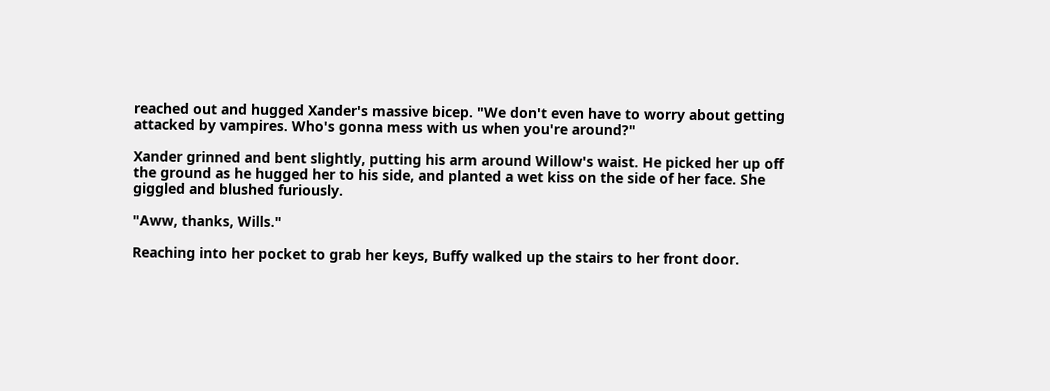reached out and hugged Xander's massive bicep. "We don't even have to worry about getting attacked by vampires. Who's gonna mess with us when you're around?"

Xander grinned and bent slightly, putting his arm around Willow's waist. He picked her up off the ground as he hugged her to his side, and planted a wet kiss on the side of her face. She giggled and blushed furiously.

"Aww, thanks, Wills."

Reaching into her pocket to grab her keys, Buffy walked up the stairs to her front door.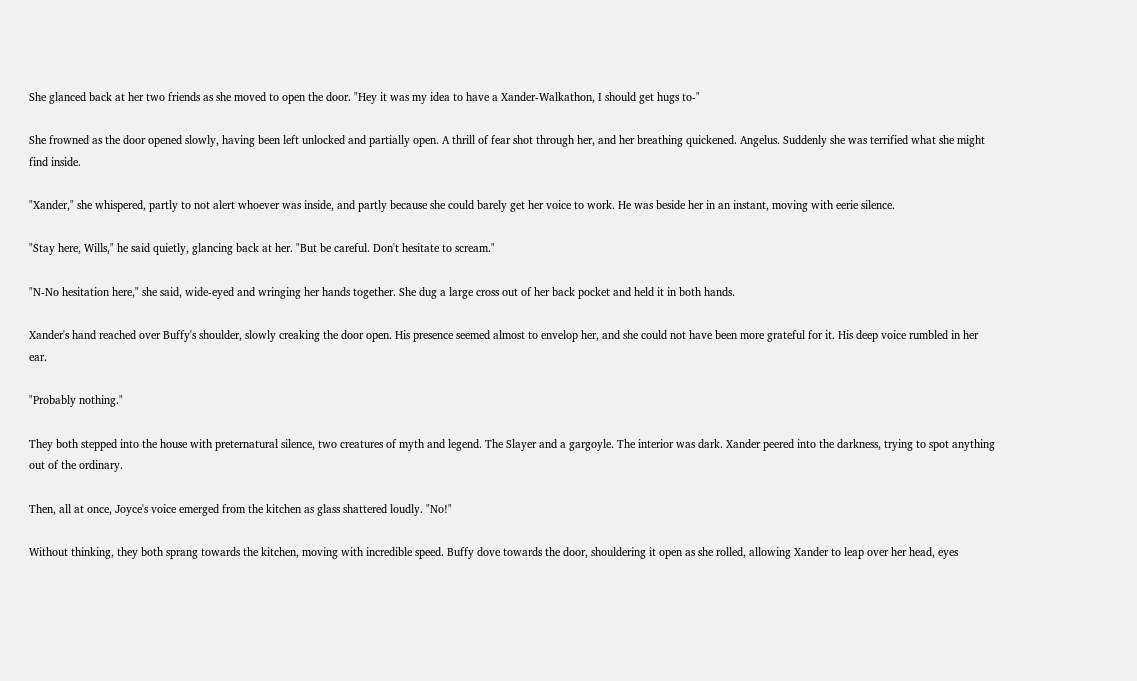She glanced back at her two friends as she moved to open the door. "Hey it was my idea to have a Xander-Walkathon, I should get hugs to-"

She frowned as the door opened slowly, having been left unlocked and partially open. A thrill of fear shot through her, and her breathing quickened. Angelus. Suddenly she was terrified what she might find inside.

"Xander," she whispered, partly to not alert whoever was inside, and partly because she could barely get her voice to work. He was beside her in an instant, moving with eerie silence.

"Stay here, Wills," he said quietly, glancing back at her. "But be careful. Don't hesitate to scream."

"N-No hesitation here," she said, wide-eyed and wringing her hands together. She dug a large cross out of her back pocket and held it in both hands.

Xander's hand reached over Buffy's shoulder, slowly creaking the door open. His presence seemed almost to envelop her, and she could not have been more grateful for it. His deep voice rumbled in her ear.

"Probably nothing."

They both stepped into the house with preternatural silence, two creatures of myth and legend. The Slayer and a gargoyle. The interior was dark. Xander peered into the darkness, trying to spot anything out of the ordinary.

Then, all at once, Joyce's voice emerged from the kitchen as glass shattered loudly. "No!"

Without thinking, they both sprang towards the kitchen, moving with incredible speed. Buffy dove towards the door, shouldering it open as she rolled, allowing Xander to leap over her head, eyes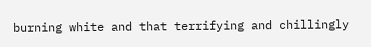burning white and that terrifying and chillingly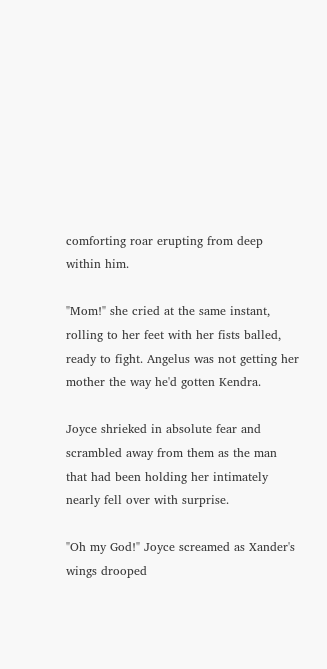comforting roar erupting from deep within him.

"Mom!" she cried at the same instant, rolling to her feet with her fists balled, ready to fight. Angelus was not getting her mother the way he'd gotten Kendra.

Joyce shrieked in absolute fear and scrambled away from them as the man that had been holding her intimately nearly fell over with surprise.

"Oh my God!" Joyce screamed as Xander's wings drooped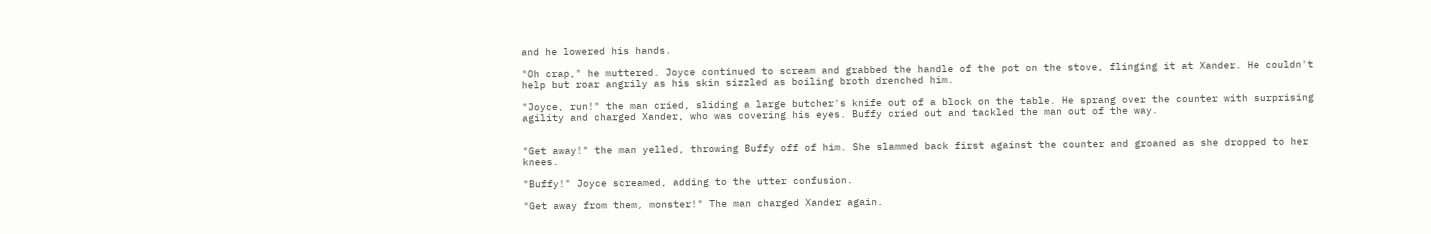and he lowered his hands.

"Oh crap," he muttered. Joyce continued to scream and grabbed the handle of the pot on the stove, flinging it at Xander. He couldn't help but roar angrily as his skin sizzled as boiling broth drenched him.

"Joyce, run!" the man cried, sliding a large butcher's knife out of a block on the table. He sprang over the counter with surprising agility and charged Xander, who was covering his eyes. Buffy cried out and tackled the man out of the way.


"Get away!" the man yelled, throwing Buffy off of him. She slammed back first against the counter and groaned as she dropped to her knees.

"Buffy!" Joyce screamed, adding to the utter confusion.

"Get away from them, monster!" The man charged Xander again.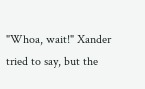"Whoa, wait!" Xander tried to say, but the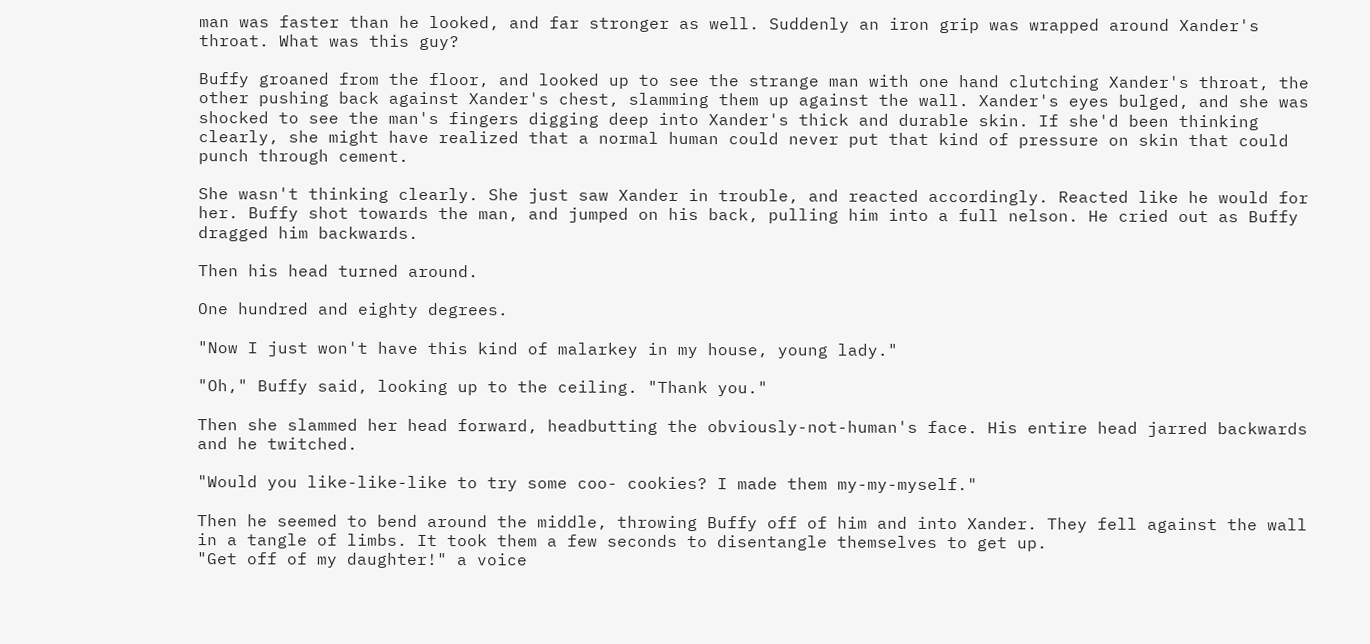man was faster than he looked, and far stronger as well. Suddenly an iron grip was wrapped around Xander's throat. What was this guy?

Buffy groaned from the floor, and looked up to see the strange man with one hand clutching Xander's throat, the other pushing back against Xander's chest, slamming them up against the wall. Xander's eyes bulged, and she was shocked to see the man's fingers digging deep into Xander's thick and durable skin. If she'd been thinking clearly, she might have realized that a normal human could never put that kind of pressure on skin that could punch through cement.

She wasn't thinking clearly. She just saw Xander in trouble, and reacted accordingly. Reacted like he would for her. Buffy shot towards the man, and jumped on his back, pulling him into a full nelson. He cried out as Buffy dragged him backwards.

Then his head turned around.

One hundred and eighty degrees.

"Now I just won't have this kind of malarkey in my house, young lady."

"Oh," Buffy said, looking up to the ceiling. "Thank you."

Then she slammed her head forward, headbutting the obviously-not-human's face. His entire head jarred backwards and he twitched.

"Would you like-like-like to try some coo- cookies? I made them my-my-myself."

Then he seemed to bend around the middle, throwing Buffy off of him and into Xander. They fell against the wall in a tangle of limbs. It took them a few seconds to disentangle themselves to get up.
"Get off of my daughter!" a voice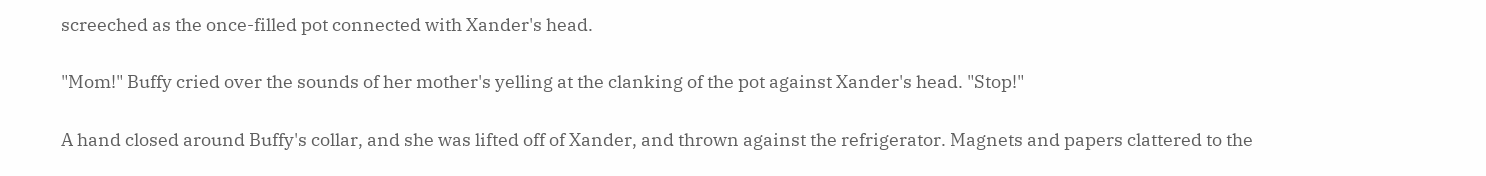screeched as the once-filled pot connected with Xander's head.

"Mom!" Buffy cried over the sounds of her mother's yelling at the clanking of the pot against Xander's head. "Stop!"

A hand closed around Buffy's collar, and she was lifted off of Xander, and thrown against the refrigerator. Magnets and papers clattered to the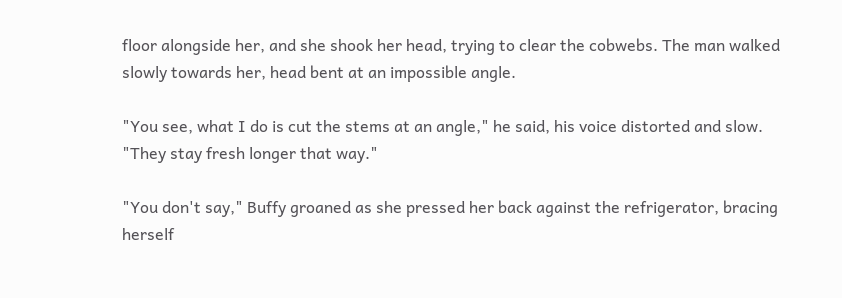floor alongside her, and she shook her head, trying to clear the cobwebs. The man walked slowly towards her, head bent at an impossible angle.

"You see, what I do is cut the stems at an angle," he said, his voice distorted and slow. "They stay fresh longer that way."

"You don't say," Buffy groaned as she pressed her back against the refrigerator, bracing herself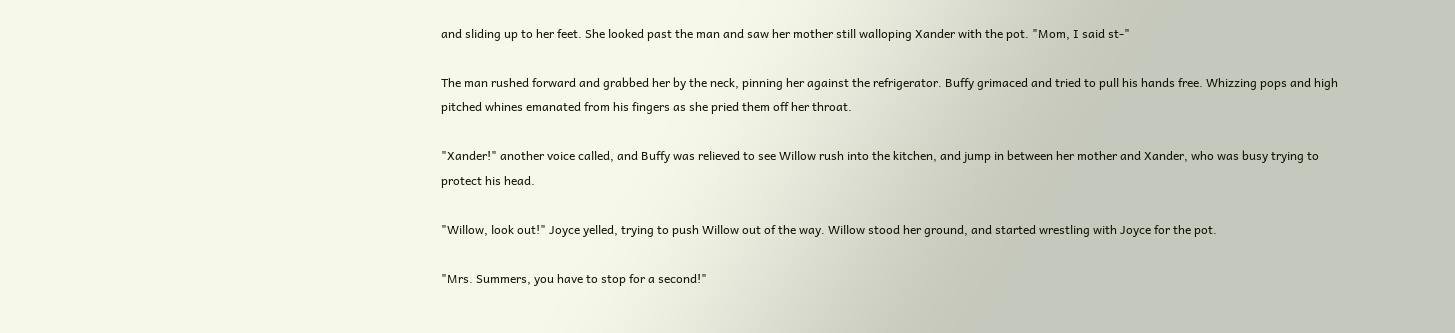and sliding up to her feet. She looked past the man and saw her mother still walloping Xander with the pot. "Mom, I said st-"

The man rushed forward and grabbed her by the neck, pinning her against the refrigerator. Buffy grimaced and tried to pull his hands free. Whizzing pops and high pitched whines emanated from his fingers as she pried them off her throat.

"Xander!" another voice called, and Buffy was relieved to see Willow rush into the kitchen, and jump in between her mother and Xander, who was busy trying to protect his head.

"Willow, look out!" Joyce yelled, trying to push Willow out of the way. Willow stood her ground, and started wrestling with Joyce for the pot.

"Mrs. Summers, you have to stop for a second!"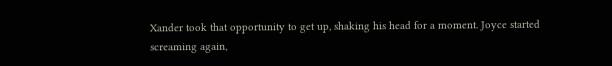Xander took that opportunity to get up, shaking his head for a moment. Joyce started screaming again,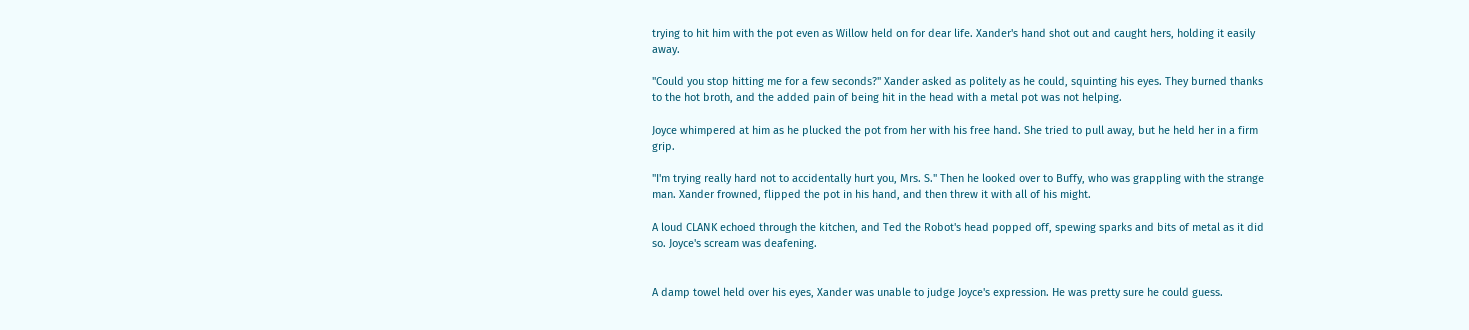trying to hit him with the pot even as Willow held on for dear life. Xander's hand shot out and caught hers, holding it easily away.

"Could you stop hitting me for a few seconds?" Xander asked as politely as he could, squinting his eyes. They burned thanks to the hot broth, and the added pain of being hit in the head with a metal pot was not helping.

Joyce whimpered at him as he plucked the pot from her with his free hand. She tried to pull away, but he held her in a firm grip.

"I'm trying really hard not to accidentally hurt you, Mrs. S." Then he looked over to Buffy, who was grappling with the strange man. Xander frowned, flipped the pot in his hand, and then threw it with all of his might.

A loud CLANK echoed through the kitchen, and Ted the Robot's head popped off, spewing sparks and bits of metal as it did so. Joyce's scream was deafening.


A damp towel held over his eyes, Xander was unable to judge Joyce's expression. He was pretty sure he could guess.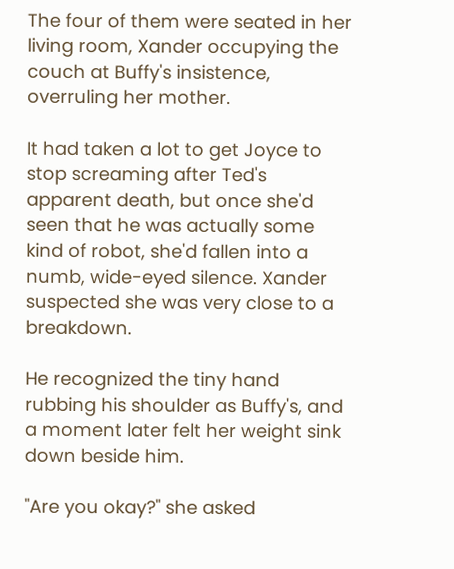The four of them were seated in her living room, Xander occupying the couch at Buffy's insistence, overruling her mother.

It had taken a lot to get Joyce to stop screaming after Ted's apparent death, but once she'd seen that he was actually some kind of robot, she'd fallen into a numb, wide-eyed silence. Xander suspected she was very close to a breakdown.

He recognized the tiny hand rubbing his shoulder as Buffy's, and a moment later felt her weight sink down beside him.

"Are you okay?" she asked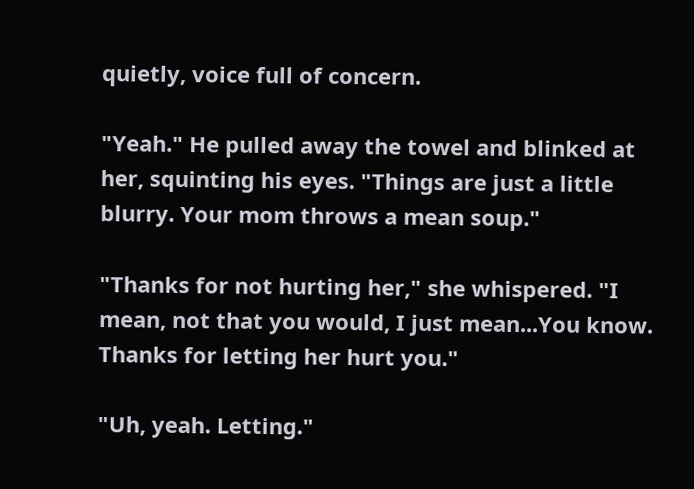quietly, voice full of concern.

"Yeah." He pulled away the towel and blinked at her, squinting his eyes. "Things are just a little blurry. Your mom throws a mean soup."

"Thanks for not hurting her," she whispered. "I mean, not that you would, I just mean...You know. Thanks for letting her hurt you."

"Uh, yeah. Letting."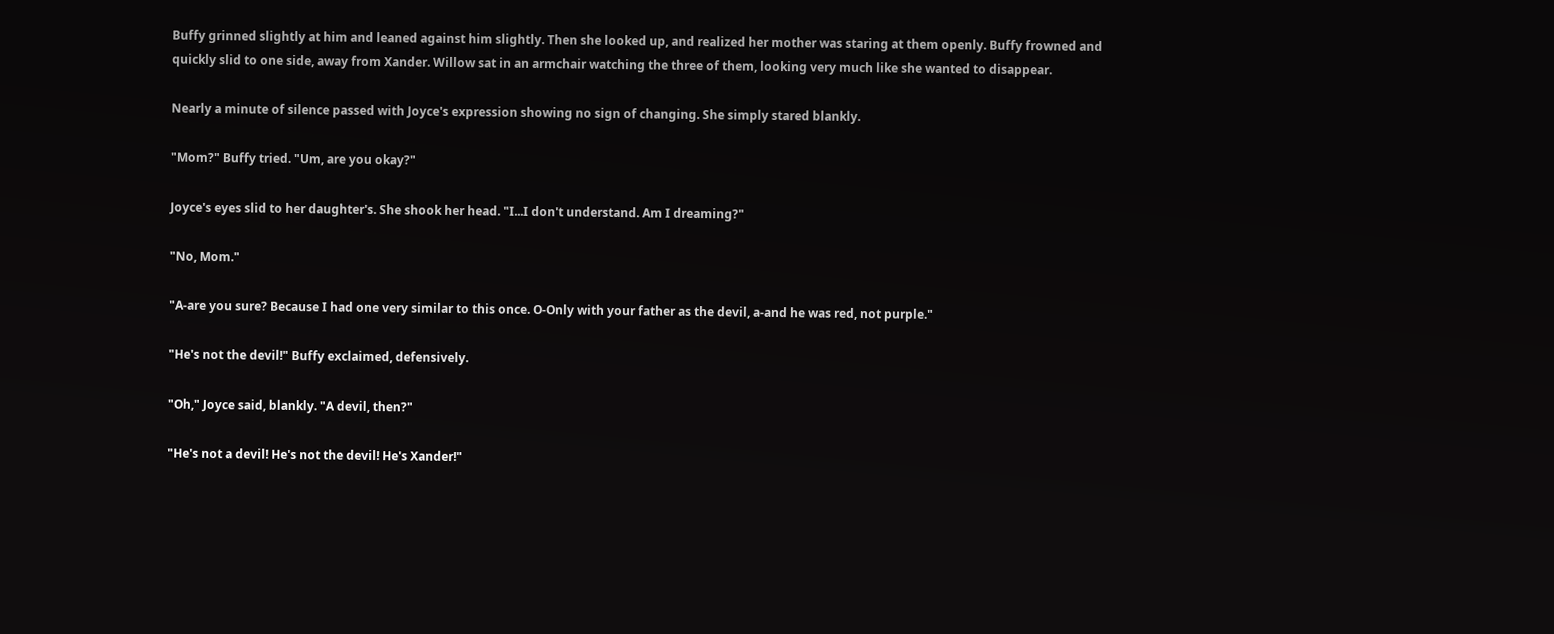Buffy grinned slightly at him and leaned against him slightly. Then she looked up, and realized her mother was staring at them openly. Buffy frowned and quickly slid to one side, away from Xander. Willow sat in an armchair watching the three of them, looking very much like she wanted to disappear.

Nearly a minute of silence passed with Joyce's expression showing no sign of changing. She simply stared blankly.

"Mom?" Buffy tried. "Um, are you okay?"

Joyce's eyes slid to her daughter's. She shook her head. "I...I don't understand. Am I dreaming?"

"No, Mom."

"A-are you sure? Because I had one very similar to this once. O-Only with your father as the devil, a-and he was red, not purple."

"He's not the devil!" Buffy exclaimed, defensively.

"Oh," Joyce said, blankly. "A devil, then?"

"He's not a devil! He's not the devil! He's Xander!"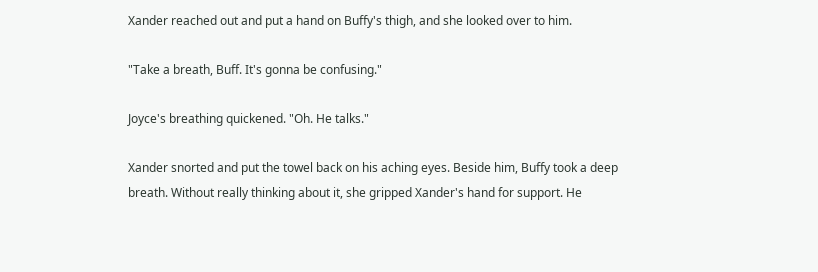Xander reached out and put a hand on Buffy's thigh, and she looked over to him.

"Take a breath, Buff. It's gonna be confusing."

Joyce's breathing quickened. "Oh. He talks."

Xander snorted and put the towel back on his aching eyes. Beside him, Buffy took a deep breath. Without really thinking about it, she gripped Xander's hand for support. He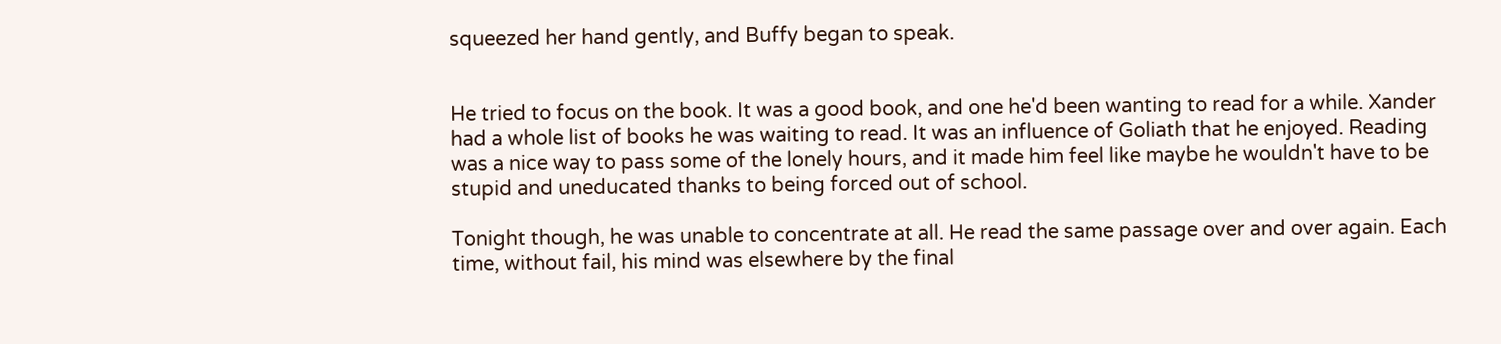squeezed her hand gently, and Buffy began to speak.


He tried to focus on the book. It was a good book, and one he'd been wanting to read for a while. Xander had a whole list of books he was waiting to read. It was an influence of Goliath that he enjoyed. Reading was a nice way to pass some of the lonely hours, and it made him feel like maybe he wouldn't have to be stupid and uneducated thanks to being forced out of school.

Tonight though, he was unable to concentrate at all. He read the same passage over and over again. Each time, without fail, his mind was elsewhere by the final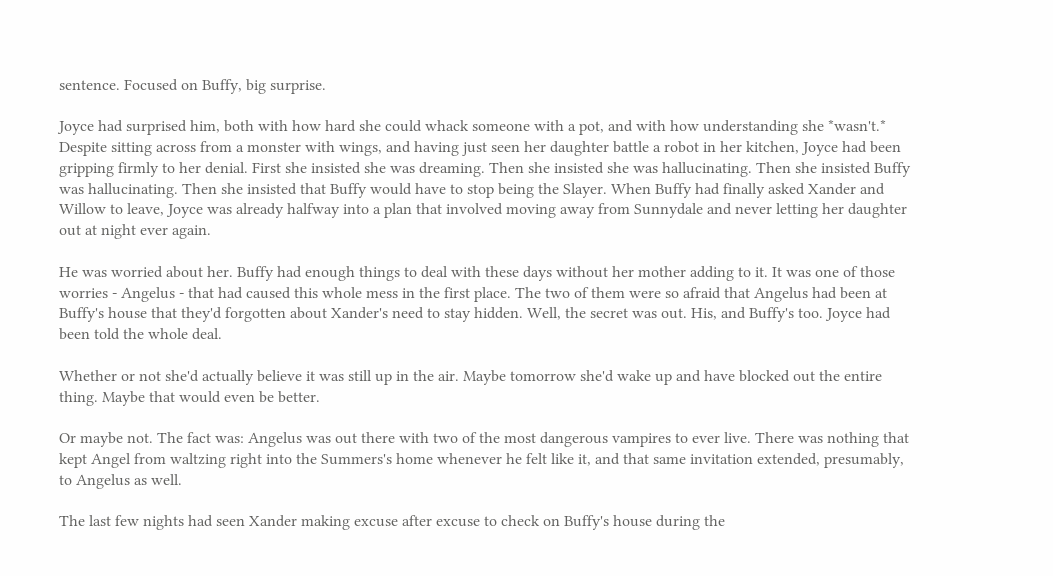sentence. Focused on Buffy, big surprise.

Joyce had surprised him, both with how hard she could whack someone with a pot, and with how understanding she *wasn't.* Despite sitting across from a monster with wings, and having just seen her daughter battle a robot in her kitchen, Joyce had been gripping firmly to her denial. First she insisted she was dreaming. Then she insisted she was hallucinating. Then she insisted Buffy was hallucinating. Then she insisted that Buffy would have to stop being the Slayer. When Buffy had finally asked Xander and Willow to leave, Joyce was already halfway into a plan that involved moving away from Sunnydale and never letting her daughter out at night ever again.

He was worried about her. Buffy had enough things to deal with these days without her mother adding to it. It was one of those worries - Angelus - that had caused this whole mess in the first place. The two of them were so afraid that Angelus had been at Buffy's house that they'd forgotten about Xander's need to stay hidden. Well, the secret was out. His, and Buffy's too. Joyce had been told the whole deal.

Whether or not she'd actually believe it was still up in the air. Maybe tomorrow she'd wake up and have blocked out the entire thing. Maybe that would even be better.

Or maybe not. The fact was: Angelus was out there with two of the most dangerous vampires to ever live. There was nothing that kept Angel from waltzing right into the Summers's home whenever he felt like it, and that same invitation extended, presumably, to Angelus as well.

The last few nights had seen Xander making excuse after excuse to check on Buffy's house during the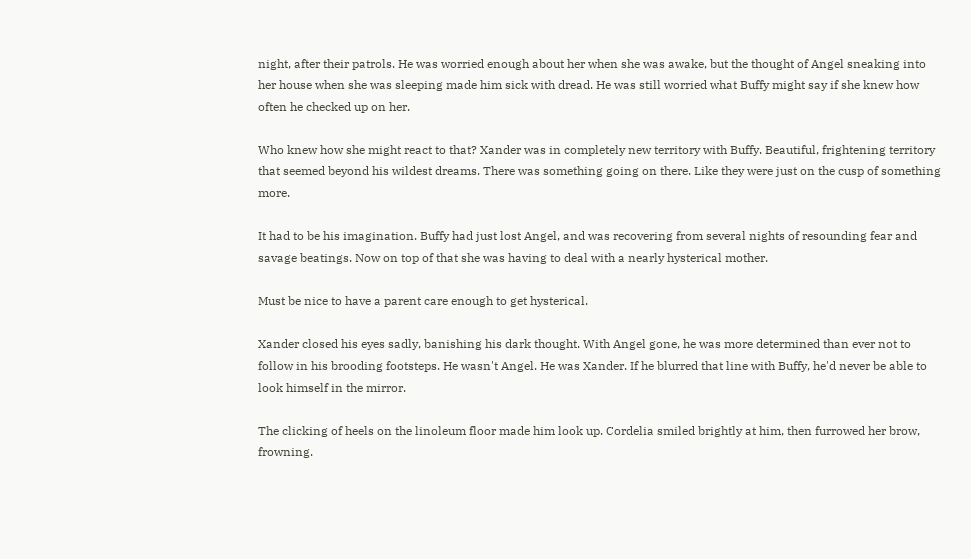night, after their patrols. He was worried enough about her when she was awake, but the thought of Angel sneaking into her house when she was sleeping made him sick with dread. He was still worried what Buffy might say if she knew how often he checked up on her.

Who knew how she might react to that? Xander was in completely new territory with Buffy. Beautiful, frightening territory that seemed beyond his wildest dreams. There was something going on there. Like they were just on the cusp of something more.

It had to be his imagination. Buffy had just lost Angel, and was recovering from several nights of resounding fear and savage beatings. Now on top of that she was having to deal with a nearly hysterical mother.

Must be nice to have a parent care enough to get hysterical.

Xander closed his eyes sadly, banishing his dark thought. With Angel gone, he was more determined than ever not to follow in his brooding footsteps. He wasn't Angel. He was Xander. If he blurred that line with Buffy, he'd never be able to look himself in the mirror.

The clicking of heels on the linoleum floor made him look up. Cordelia smiled brightly at him, then furrowed her brow, frowning.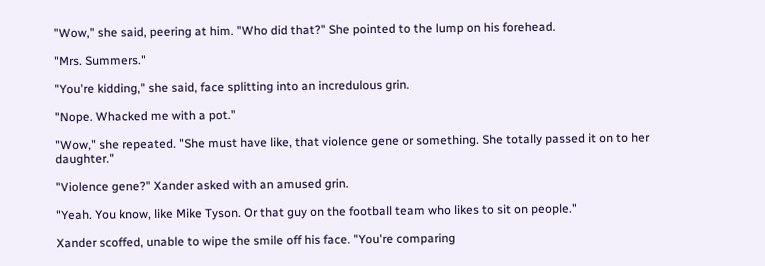"Wow," she said, peering at him. "Who did that?" She pointed to the lump on his forehead.

"Mrs. Summers."

"You're kidding," she said, face splitting into an incredulous grin.

"Nope. Whacked me with a pot."

"Wow," she repeated. "She must have like, that violence gene or something. She totally passed it on to her daughter."

"Violence gene?" Xander asked with an amused grin.

"Yeah. You know, like Mike Tyson. Or that guy on the football team who likes to sit on people."

Xander scoffed, unable to wipe the smile off his face. "You're comparing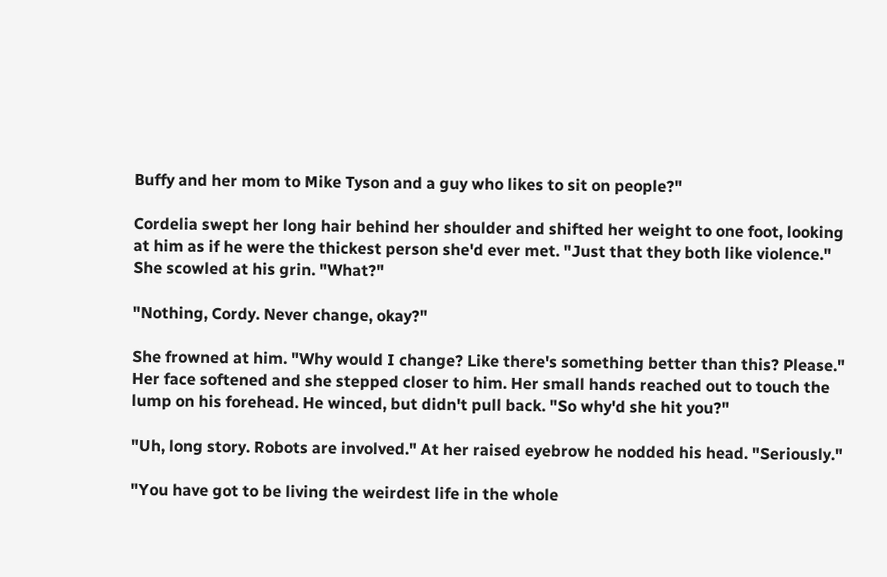Buffy and her mom to Mike Tyson and a guy who likes to sit on people?"

Cordelia swept her long hair behind her shoulder and shifted her weight to one foot, looking at him as if he were the thickest person she'd ever met. "Just that they both like violence." She scowled at his grin. "What?"

"Nothing, Cordy. Never change, okay?"

She frowned at him. "Why would I change? Like there's something better than this? Please." Her face softened and she stepped closer to him. Her small hands reached out to touch the lump on his forehead. He winced, but didn't pull back. "So why'd she hit you?"

"Uh, long story. Robots are involved." At her raised eyebrow he nodded his head. "Seriously."

"You have got to be living the weirdest life in the whole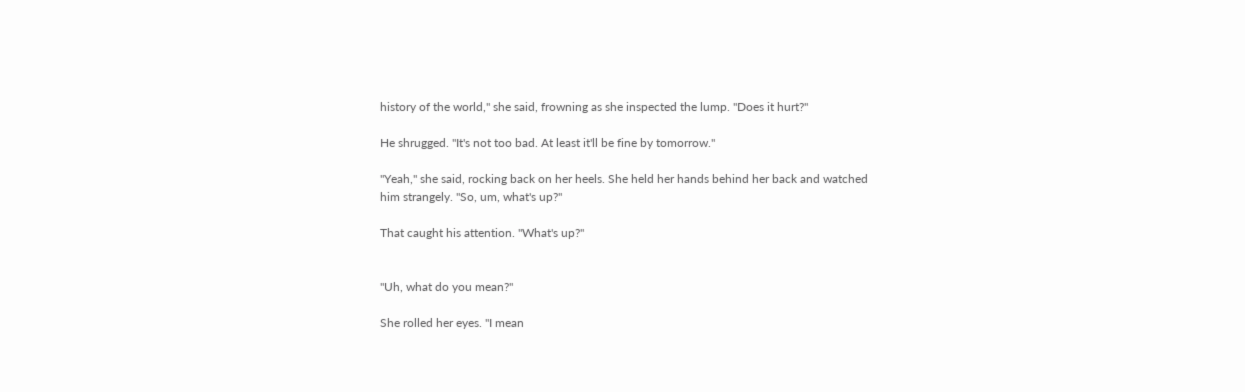history of the world," she said, frowning as she inspected the lump. "Does it hurt?"

He shrugged. "It's not too bad. At least it'll be fine by tomorrow."

"Yeah," she said, rocking back on her heels. She held her hands behind her back and watched him strangely. "So, um, what's up?"

That caught his attention. "What's up?"


"Uh, what do you mean?"

She rolled her eyes. "I mean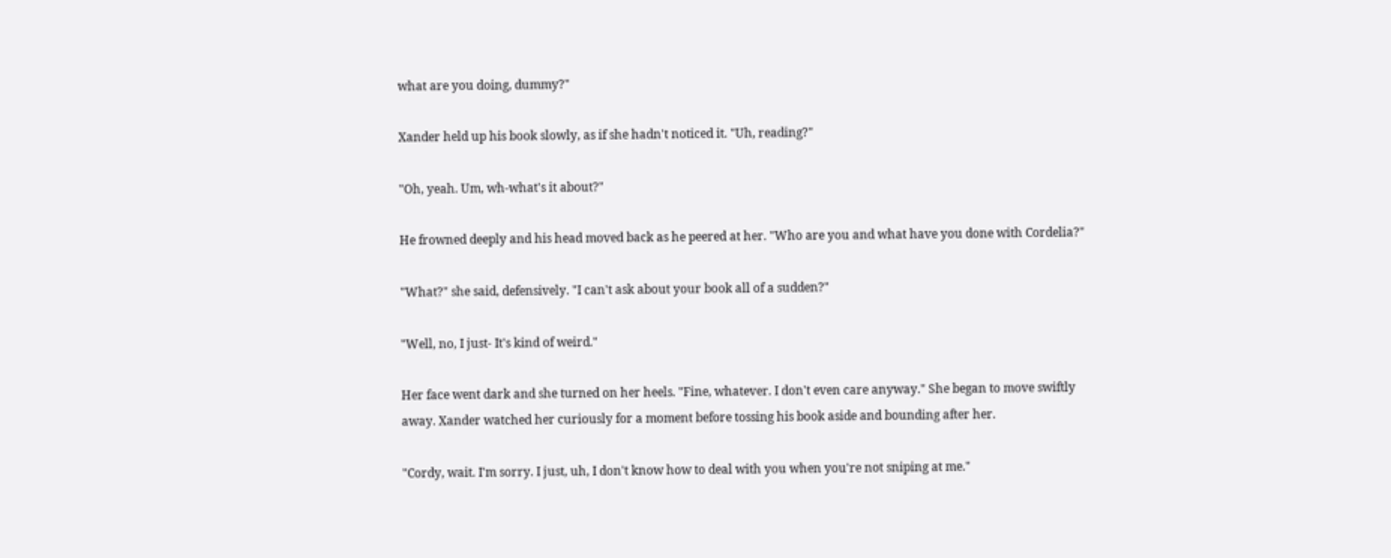what are you doing, dummy?"

Xander held up his book slowly, as if she hadn't noticed it. "Uh, reading?"

"Oh, yeah. Um, wh-what's it about?"

He frowned deeply and his head moved back as he peered at her. "Who are you and what have you done with Cordelia?"

"What?" she said, defensively. "I can't ask about your book all of a sudden?"

"Well, no, I just- It's kind of weird."

Her face went dark and she turned on her heels. "Fine, whatever. I don't even care anyway." She began to move swiftly away. Xander watched her curiously for a moment before tossing his book aside and bounding after her.

"Cordy, wait. I'm sorry. I just, uh, I don't know how to deal with you when you're not sniping at me."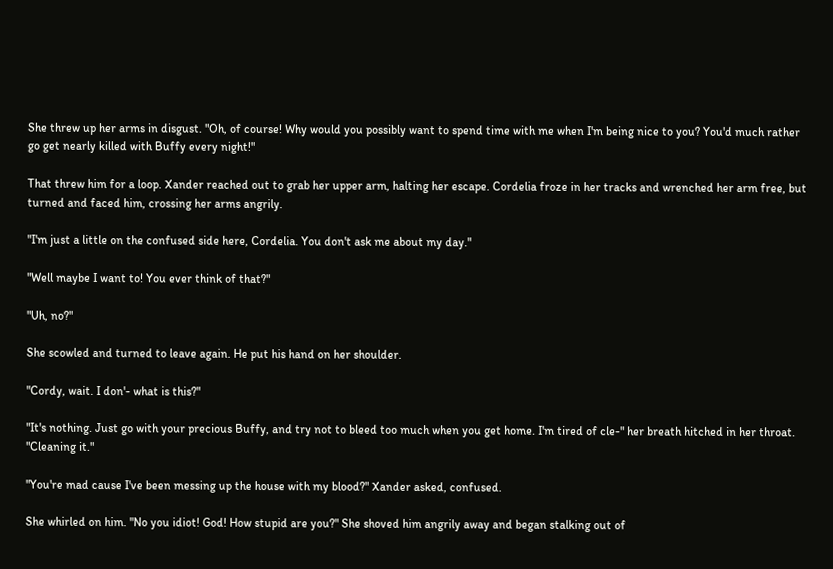She threw up her arms in disgust. "Oh, of course! Why would you possibly want to spend time with me when I'm being nice to you? You'd much rather go get nearly killed with Buffy every night!"

That threw him for a loop. Xander reached out to grab her upper arm, halting her escape. Cordelia froze in her tracks and wrenched her arm free, but turned and faced him, crossing her arms angrily.

"I'm just a little on the confused side here, Cordelia. You don't ask me about my day."

"Well maybe I want to! You ever think of that?"

"Uh, no?"

She scowled and turned to leave again. He put his hand on her shoulder.

"Cordy, wait. I don'- what is this?"

"It's nothing. Just go with your precious Buffy, and try not to bleed too much when you get home. I'm tired of cle-" her breath hitched in her throat. "Cleaning it."

"You're mad cause I've been messing up the house with my blood?" Xander asked, confused.

She whirled on him. "No you idiot! God! How stupid are you?" She shoved him angrily away and began stalking out of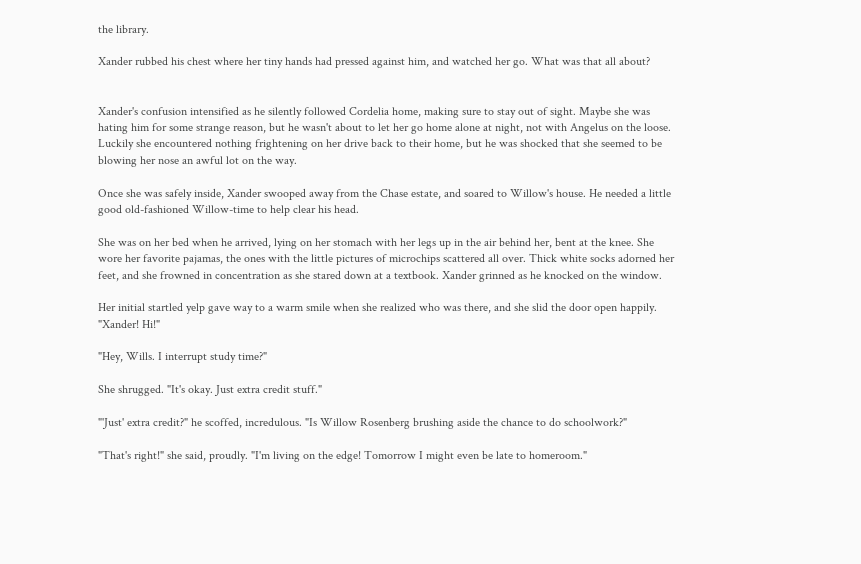the library.

Xander rubbed his chest where her tiny hands had pressed against him, and watched her go. What was that all about?


Xander's confusion intensified as he silently followed Cordelia home, making sure to stay out of sight. Maybe she was hating him for some strange reason, but he wasn't about to let her go home alone at night, not with Angelus on the loose. Luckily she encountered nothing frightening on her drive back to their home, but he was shocked that she seemed to be blowing her nose an awful lot on the way.

Once she was safely inside, Xander swooped away from the Chase estate, and soared to Willow's house. He needed a little good old-fashioned Willow-time to help clear his head.

She was on her bed when he arrived, lying on her stomach with her legs up in the air behind her, bent at the knee. She wore her favorite pajamas, the ones with the little pictures of microchips scattered all over. Thick white socks adorned her feet, and she frowned in concentration as she stared down at a textbook. Xander grinned as he knocked on the window.

Her initial startled yelp gave way to a warm smile when she realized who was there, and she slid the door open happily. "Xander! Hi!"

"Hey, Wills. I interrupt study time?"

She shrugged. "It's okay. Just extra credit stuff."

"'Just' extra credit?" he scoffed, incredulous. "Is Willow Rosenberg brushing aside the chance to do schoolwork?"

"That's right!" she said, proudly. "I'm living on the edge! Tomorrow I might even be late to homeroom."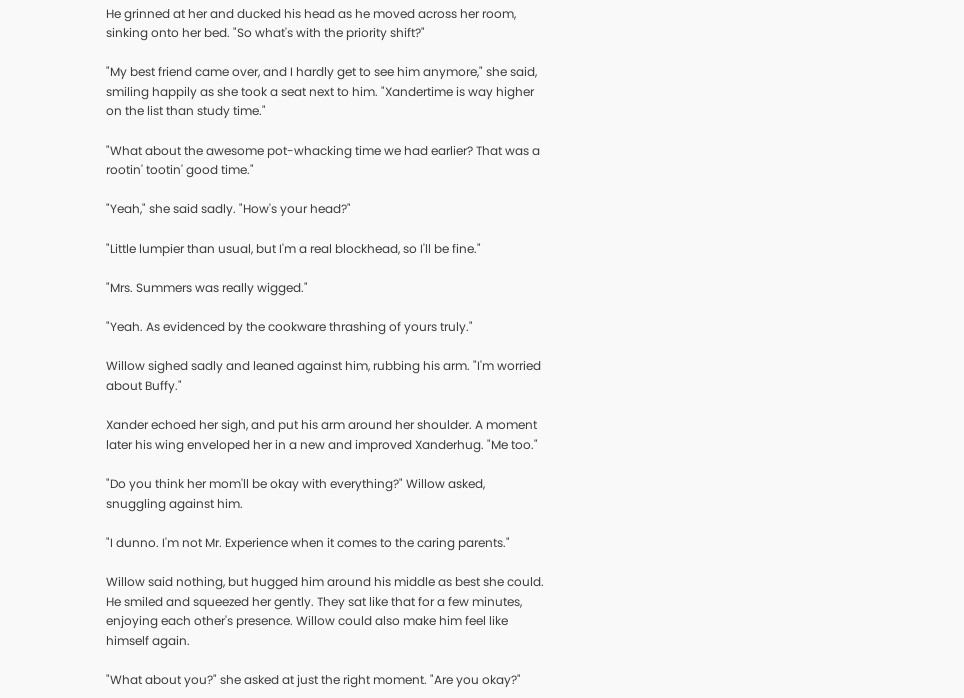He grinned at her and ducked his head as he moved across her room, sinking onto her bed. "So what's with the priority shift?"

"My best friend came over, and I hardly get to see him anymore," she said, smiling happily as she took a seat next to him. "Xandertime is way higher on the list than study time."

"What about the awesome pot-whacking time we had earlier? That was a rootin' tootin' good time."

"Yeah," she said sadly. "How's your head?"

"Little lumpier than usual, but I'm a real blockhead, so I'll be fine."

"Mrs. Summers was really wigged."

"Yeah. As evidenced by the cookware thrashing of yours truly."

Willow sighed sadly and leaned against him, rubbing his arm. "I'm worried about Buffy."

Xander echoed her sigh, and put his arm around her shoulder. A moment later his wing enveloped her in a new and improved Xanderhug. "Me too."

"Do you think her mom'll be okay with everything?" Willow asked, snuggling against him.

"I dunno. I'm not Mr. Experience when it comes to the caring parents."

Willow said nothing, but hugged him around his middle as best she could. He smiled and squeezed her gently. They sat like that for a few minutes, enjoying each other's presence. Willow could also make him feel like himself again.

"What about you?" she asked at just the right moment. "Are you okay?"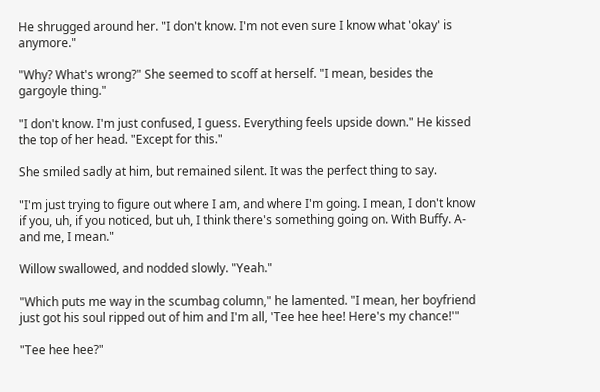He shrugged around her. "I don't know. I'm not even sure I know what 'okay' is anymore."

"Why? What's wrong?" She seemed to scoff at herself. "I mean, besides the gargoyle thing."

"I don't know. I'm just confused, I guess. Everything feels upside down." He kissed the top of her head. "Except for this."

She smiled sadly at him, but remained silent. It was the perfect thing to say.

"I'm just trying to figure out where I am, and where I'm going. I mean, I don't know if you, uh, if you noticed, but uh, I think there's something going on. With Buffy. A-and me, I mean."

Willow swallowed, and nodded slowly. "Yeah."

"Which puts me way in the scumbag column," he lamented. "I mean, her boyfriend just got his soul ripped out of him and I'm all, 'Tee hee hee! Here's my chance!'"

"Tee hee hee?"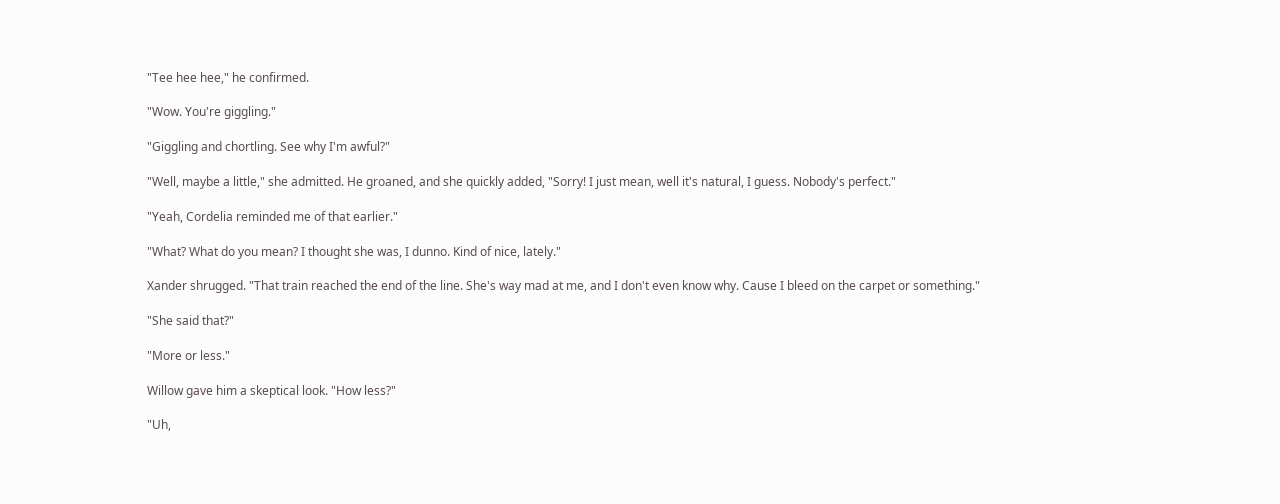"Tee hee hee," he confirmed.

"Wow. You're giggling."

"Giggling and chortling. See why I'm awful?"

"Well, maybe a little," she admitted. He groaned, and she quickly added, "Sorry! I just mean, well it's natural, I guess. Nobody's perfect."

"Yeah, Cordelia reminded me of that earlier."

"What? What do you mean? I thought she was, I dunno. Kind of nice, lately."

Xander shrugged. "That train reached the end of the line. She's way mad at me, and I don't even know why. Cause I bleed on the carpet or something."

"She said that?"

"More or less."

Willow gave him a skeptical look. "How less?"

"Uh,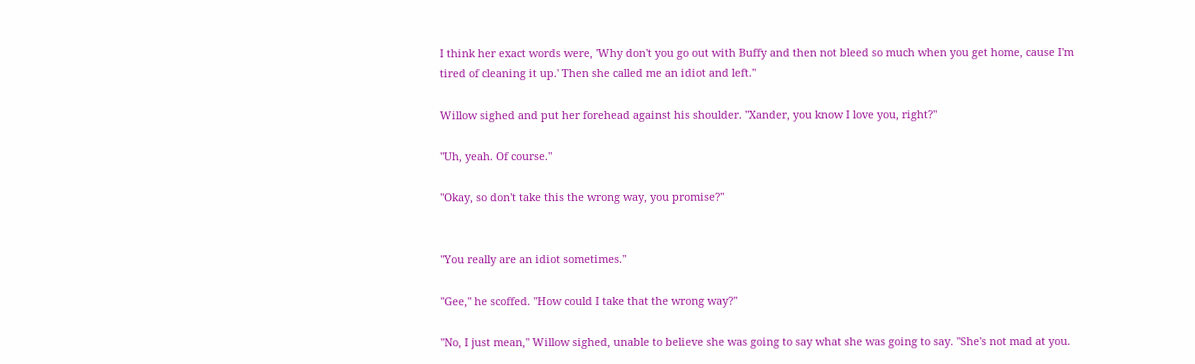I think her exact words were, 'Why don't you go out with Buffy and then not bleed so much when you get home, cause I'm tired of cleaning it up.' Then she called me an idiot and left."

Willow sighed and put her forehead against his shoulder. "Xander, you know I love you, right?"

"Uh, yeah. Of course."

"Okay, so don't take this the wrong way, you promise?"


"You really are an idiot sometimes."

"Gee," he scoffed. "How could I take that the wrong way?"

"No, I just mean," Willow sighed, unable to believe she was going to say what she was going to say. "She's not mad at you.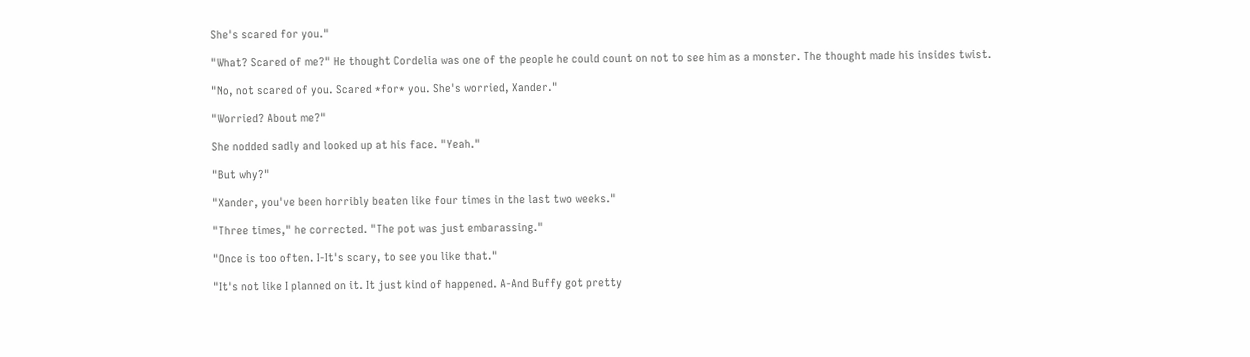She's scared for you."

"What? Scared of me?" He thought Cordelia was one of the people he could count on not to see him as a monster. The thought made his insides twist.

"No, not scared of you. Scared *for* you. She's worried, Xander."

"Worried? About me?"

She nodded sadly and looked up at his face. "Yeah."

"But why?"

"Xander, you've been horribly beaten like four times in the last two weeks."

"Three times," he corrected. "The pot was just embarassing."

"Once is too often. I-It's scary, to see you like that."

"It's not like I planned on it. It just kind of happened. A-And Buffy got pretty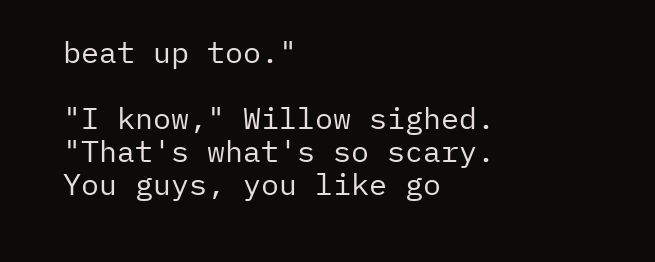beat up too."

"I know," Willow sighed. "That's what's so scary. You guys, you like go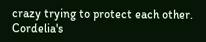crazy trying to protect each other. Cordelia's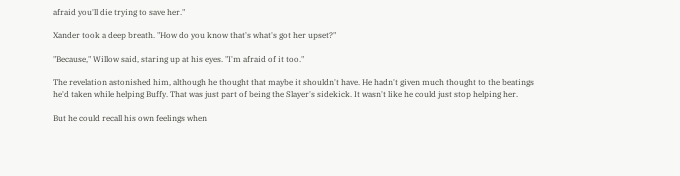afraid you'll die trying to save her."

Xander took a deep breath. "How do you know that's what's got her upset?"

"Because," Willow said, staring up at his eyes. "I'm afraid of it too."

The revelation astonished him, although he thought that maybe it shouldn't have. He hadn't given much thought to the beatings he'd taken while helping Buffy. That was just part of being the Slayer's sidekick. It wasn't like he could just stop helping her.

But he could recall his own feelings when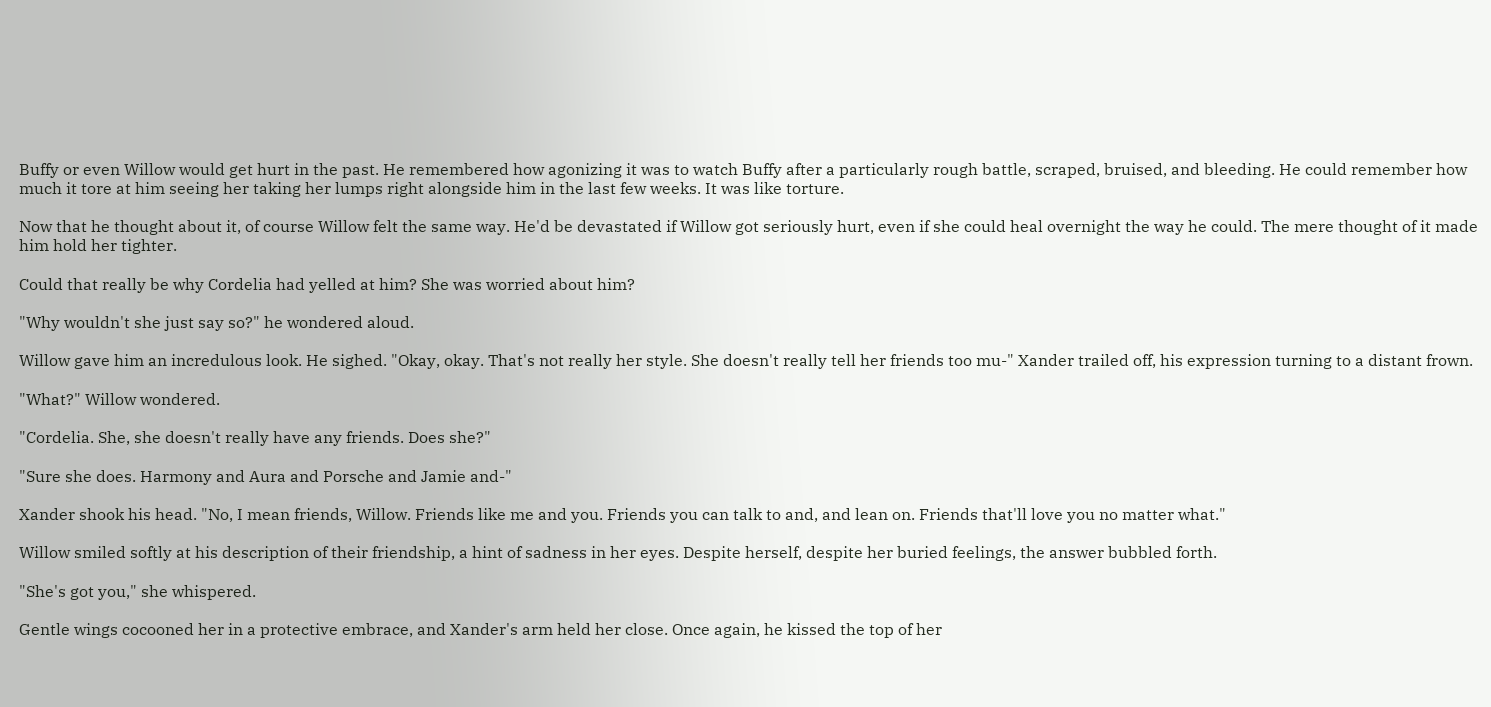Buffy or even Willow would get hurt in the past. He remembered how agonizing it was to watch Buffy after a particularly rough battle, scraped, bruised, and bleeding. He could remember how much it tore at him seeing her taking her lumps right alongside him in the last few weeks. It was like torture.

Now that he thought about it, of course Willow felt the same way. He'd be devastated if Willow got seriously hurt, even if she could heal overnight the way he could. The mere thought of it made him hold her tighter.

Could that really be why Cordelia had yelled at him? She was worried about him?

"Why wouldn't she just say so?" he wondered aloud.

Willow gave him an incredulous look. He sighed. "Okay, okay. That's not really her style. She doesn't really tell her friends too mu-" Xander trailed off, his expression turning to a distant frown.

"What?" Willow wondered.

"Cordelia. She, she doesn't really have any friends. Does she?"

"Sure she does. Harmony and Aura and Porsche and Jamie and-"

Xander shook his head. "No, I mean friends, Willow. Friends like me and you. Friends you can talk to and, and lean on. Friends that'll love you no matter what."

Willow smiled softly at his description of their friendship, a hint of sadness in her eyes. Despite herself, despite her buried feelings, the answer bubbled forth.

"She's got you," she whispered.

Gentle wings cocooned her in a protective embrace, and Xander's arm held her close. Once again, he kissed the top of her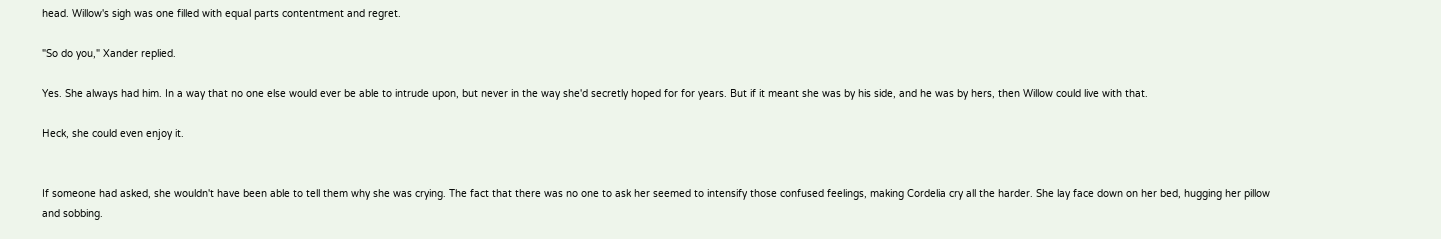head. Willow's sigh was one filled with equal parts contentment and regret.

"So do you," Xander replied.

Yes. She always had him. In a way that no one else would ever be able to intrude upon, but never in the way she'd secretly hoped for for years. But if it meant she was by his side, and he was by hers, then Willow could live with that.

Heck, she could even enjoy it.


If someone had asked, she wouldn't have been able to tell them why she was crying. The fact that there was no one to ask her seemed to intensify those confused feelings, making Cordelia cry all the harder. She lay face down on her bed, hugging her pillow and sobbing.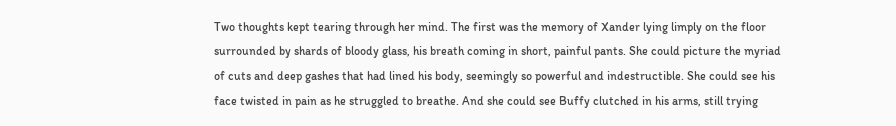Two thoughts kept tearing through her mind. The first was the memory of Xander lying limply on the floor surrounded by shards of bloody glass, his breath coming in short, painful pants. She could picture the myriad of cuts and deep gashes that had lined his body, seemingly so powerful and indestructible. She could see his face twisted in pain as he struggled to breathe. And she could see Buffy clutched in his arms, still trying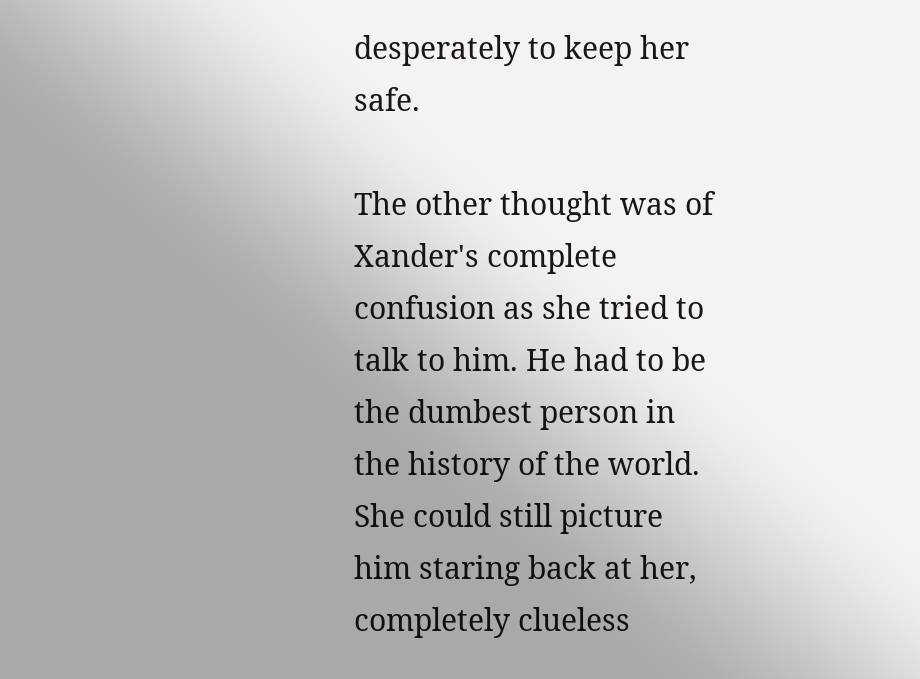desperately to keep her safe.

The other thought was of Xander's complete confusion as she tried to talk to him. He had to be the dumbest person in the history of the world. She could still picture him staring back at her, completely clueless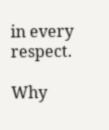in every respect.

Why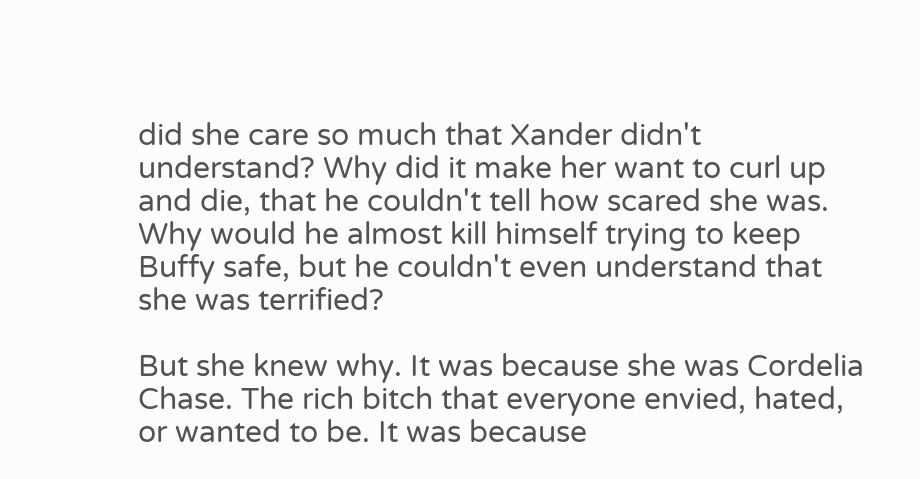did she care so much that Xander didn't understand? Why did it make her want to curl up and die, that he couldn't tell how scared she was. Why would he almost kill himself trying to keep Buffy safe, but he couldn't even understand that she was terrified?

But she knew why. It was because she was Cordelia Chase. The rich bitch that everyone envied, hated, or wanted to be. It was because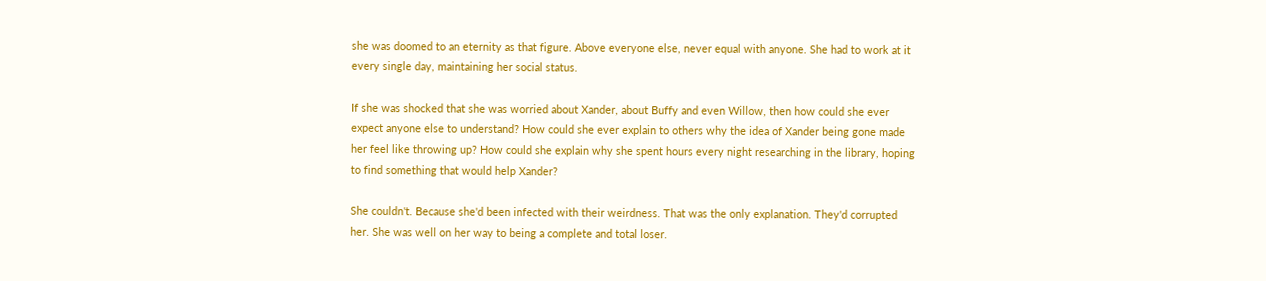she was doomed to an eternity as that figure. Above everyone else, never equal with anyone. She had to work at it every single day, maintaining her social status.

If she was shocked that she was worried about Xander, about Buffy and even Willow, then how could she ever expect anyone else to understand? How could she ever explain to others why the idea of Xander being gone made her feel like throwing up? How could she explain why she spent hours every night researching in the library, hoping to find something that would help Xander?

She couldn't. Because she'd been infected with their weirdness. That was the only explanation. They'd corrupted her. She was well on her way to being a complete and total loser.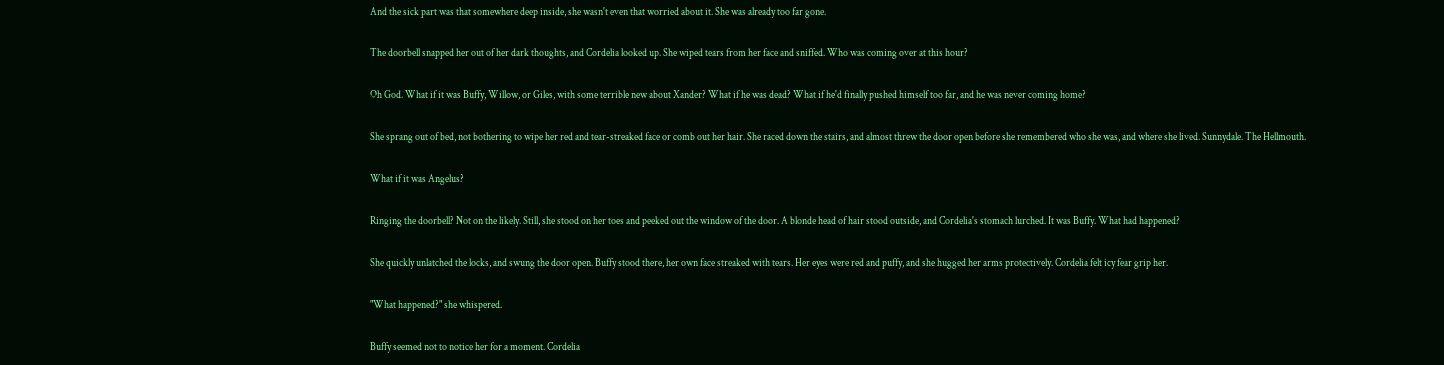And the sick part was that somewhere deep inside, she wasn't even that worried about it. She was already too far gone.

The doorbell snapped her out of her dark thoughts, and Cordelia looked up. She wiped tears from her face and sniffed. Who was coming over at this hour?

Oh God. What if it was Buffy, Willow, or Giles, with some terrible new about Xander? What if he was dead? What if he'd finally pushed himself too far, and he was never coming home?

She sprang out of bed, not bothering to wipe her red and tear-streaked face or comb out her hair. She raced down the stairs, and almost threw the door open before she remembered who she was, and where she lived. Sunnydale. The Hellmouth.

What if it was Angelus?

Ringing the doorbell? Not on the likely. Still, she stood on her toes and peeked out the window of the door. A blonde head of hair stood outside, and Cordelia's stomach lurched. It was Buffy. What had happened?

She quickly unlatched the locks, and swung the door open. Buffy stood there, her own face streaked with tears. Her eyes were red and puffy, and she hugged her arms protectively. Cordelia felt icy fear grip her.

"What happened?" she whispered.

Buffy seemed not to notice her for a moment. Cordelia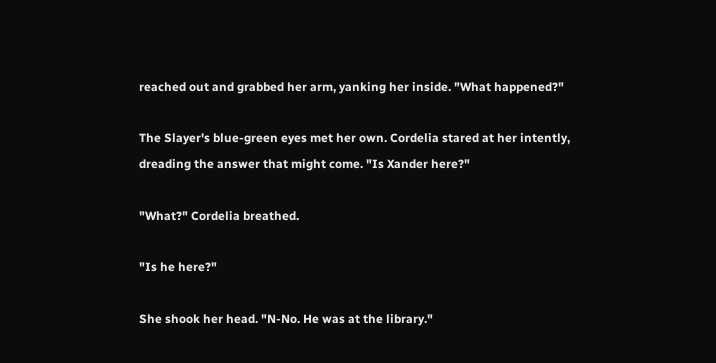reached out and grabbed her arm, yanking her inside. "What happened?"

The Slayer's blue-green eyes met her own. Cordelia stared at her intently, dreading the answer that might come. "Is Xander here?"

"What?" Cordelia breathed.

"Is he here?"

She shook her head. "N-No. He was at the library."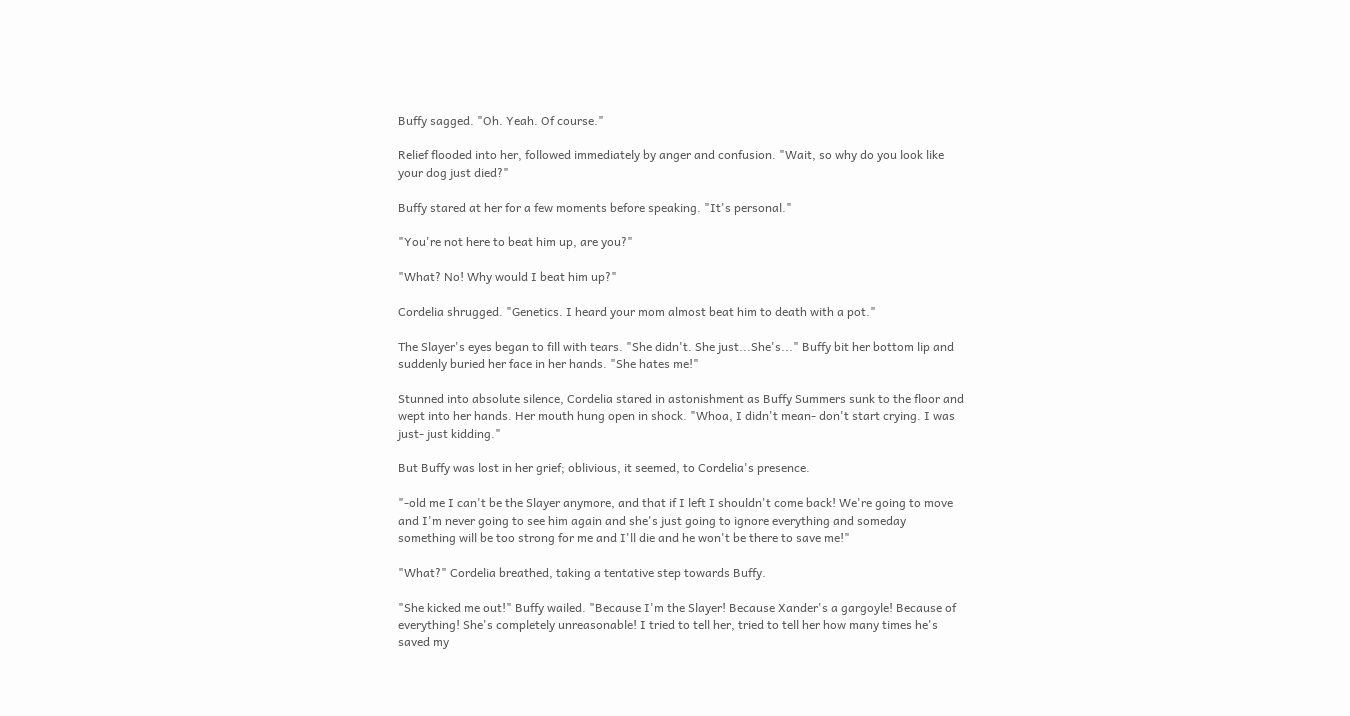Buffy sagged. "Oh. Yeah. Of course."

Relief flooded into her, followed immediately by anger and confusion. "Wait, so why do you look like your dog just died?"

Buffy stared at her for a few moments before speaking. "It's personal."

"You're not here to beat him up, are you?"

"What? No! Why would I beat him up?"

Cordelia shrugged. "Genetics. I heard your mom almost beat him to death with a pot."

The Slayer's eyes began to fill with tears. "She didn't. She just...She's..." Buffy bit her bottom lip and suddenly buried her face in her hands. "She hates me!"

Stunned into absolute silence, Cordelia stared in astonishment as Buffy Summers sunk to the floor and wept into her hands. Her mouth hung open in shock. "Whoa, I didn't mean- don't start crying. I was just- just kidding."

But Buffy was lost in her grief; oblivious, it seemed, to Cordelia's presence.

"-old me I can't be the Slayer anymore, and that if I left I shouldn't come back! We're going to move and I'm never going to see him again and she's just going to ignore everything and someday something will be too strong for me and I'll die and he won't be there to save me!"

"What?" Cordelia breathed, taking a tentative step towards Buffy.

"She kicked me out!" Buffy wailed. "Because I'm the Slayer! Because Xander's a gargoyle! Because of everything! She's completely unreasonable! I tried to tell her, tried to tell her how many times he's saved my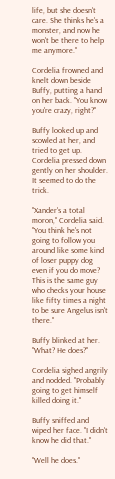life, but she doesn't care. She thinks he's a monster, and now he won't be there to help me anymore."

Cordelia frowned and knelt down beside Buffy, putting a hand on her back. "You know you're crazy, right?"

Buffy looked up and scowled at her, and tried to get up. Cordelia pressed down gently on her shoulder. It seemed to do the trick.

"Xander's a total moron," Cordelia said. "You think he's not going to follow you around like some kind of loser puppy dog even if you do move? This is the same guy who checks your house like fifty times a night to be sure Angelus isn't there."

Buffy blinked at her. "What? He does?"

Cordelia sighed angrily and nodded. "Probably going to get himself killed doing it."

Buffy sniffed and wiped her face. "I didn't know he did that."

"Well he does."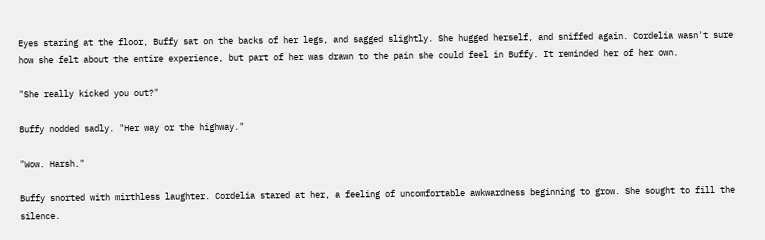Eyes staring at the floor, Buffy sat on the backs of her legs, and sagged slightly. She hugged herself, and sniffed again. Cordelia wasn't sure how she felt about the entire experience, but part of her was drawn to the pain she could feel in Buffy. It reminded her of her own.

"She really kicked you out?"

Buffy nodded sadly. "Her way or the highway."

"Wow. Harsh."

Buffy snorted with mirthless laughter. Cordelia stared at her, a feeling of uncomfortable awkwardness beginning to grow. She sought to fill the silence.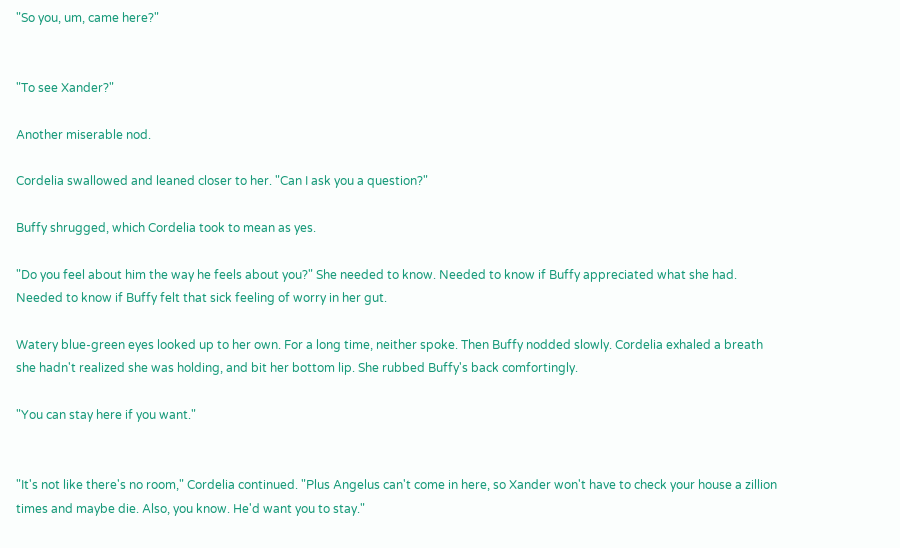"So you, um, came here?"


"To see Xander?"

Another miserable nod.

Cordelia swallowed and leaned closer to her. "Can I ask you a question?"

Buffy shrugged, which Cordelia took to mean as yes.

"Do you feel about him the way he feels about you?" She needed to know. Needed to know if Buffy appreciated what she had. Needed to know if Buffy felt that sick feeling of worry in her gut.

Watery blue-green eyes looked up to her own. For a long time, neither spoke. Then Buffy nodded slowly. Cordelia exhaled a breath she hadn't realized she was holding, and bit her bottom lip. She rubbed Buffy's back comfortingly.

"You can stay here if you want."


"It's not like there's no room," Cordelia continued. "Plus Angelus can't come in here, so Xander won't have to check your house a zillion times and maybe die. Also, you know. He'd want you to stay."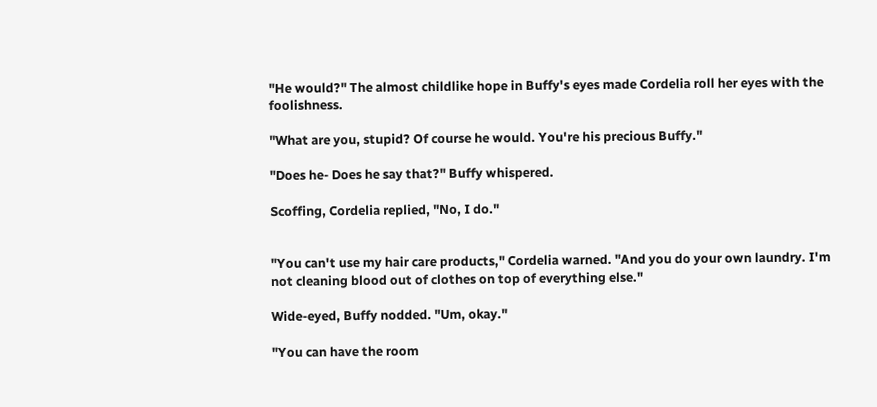"He would?" The almost childlike hope in Buffy's eyes made Cordelia roll her eyes with the foolishness.

"What are you, stupid? Of course he would. You're his precious Buffy."

"Does he- Does he say that?" Buffy whispered.

Scoffing, Cordelia replied, "No, I do."


"You can't use my hair care products," Cordelia warned. "And you do your own laundry. I'm not cleaning blood out of clothes on top of everything else."

Wide-eyed, Buffy nodded. "Um, okay."

"You can have the room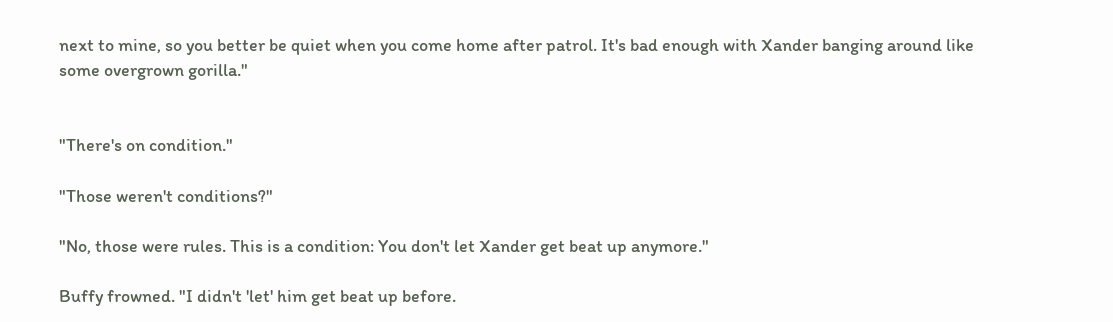next to mine, so you better be quiet when you come home after patrol. It's bad enough with Xander banging around like some overgrown gorilla."


"There's on condition."

"Those weren't conditions?"

"No, those were rules. This is a condition: You don't let Xander get beat up anymore."

Buffy frowned. "I didn't 'let' him get beat up before.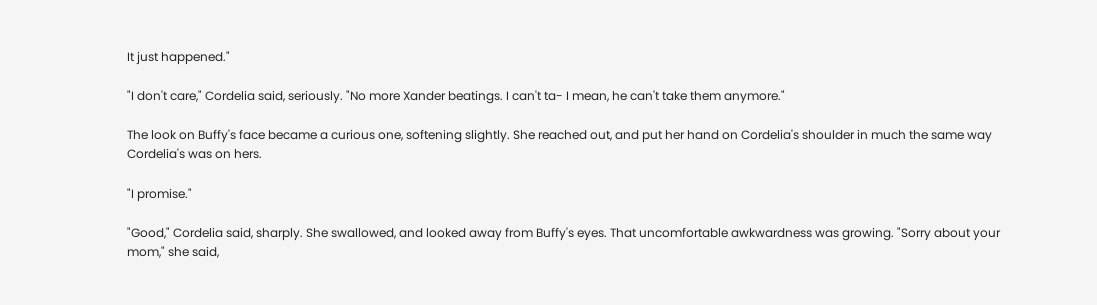It just happened."

"I don't care," Cordelia said, seriously. "No more Xander beatings. I can't ta- I mean, he can't take them anymore."

The look on Buffy's face became a curious one, softening slightly. She reached out, and put her hand on Cordelia's shoulder in much the same way Cordelia's was on hers.

"I promise."

"Good," Cordelia said, sharply. She swallowed, and looked away from Buffy's eyes. That uncomfortable awkwardness was growing. "Sorry about your mom," she said,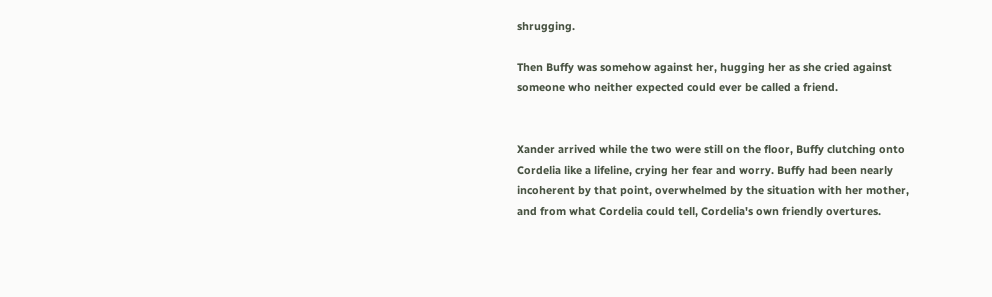shrugging.

Then Buffy was somehow against her, hugging her as she cried against someone who neither expected could ever be called a friend.


Xander arrived while the two were still on the floor, Buffy clutching onto Cordelia like a lifeline, crying her fear and worry. Buffy had been nearly incoherent by that point, overwhelmed by the situation with her mother, and from what Cordelia could tell, Cordelia's own friendly overtures.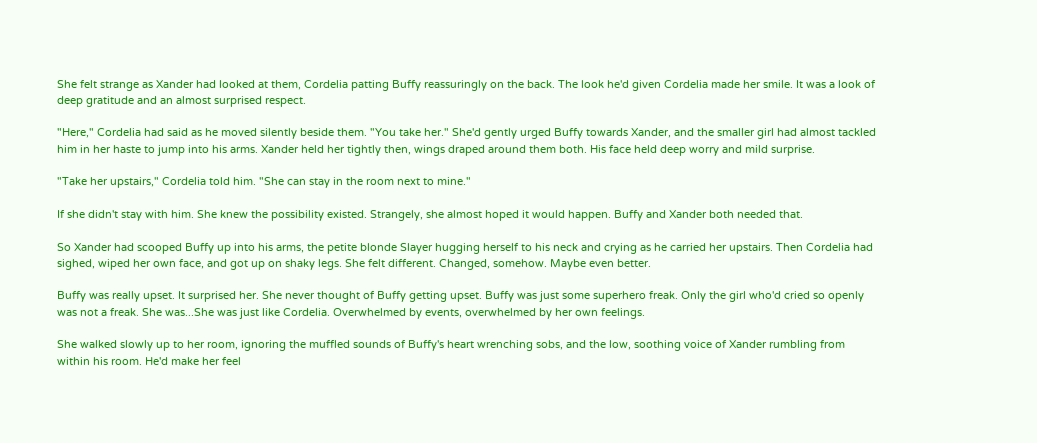She felt strange as Xander had looked at them, Cordelia patting Buffy reassuringly on the back. The look he'd given Cordelia made her smile. It was a look of deep gratitude and an almost surprised respect.

"Here," Cordelia had said as he moved silently beside them. "You take her." She'd gently urged Buffy towards Xander, and the smaller girl had almost tackled him in her haste to jump into his arms. Xander held her tightly then, wings draped around them both. His face held deep worry and mild surprise.

"Take her upstairs," Cordelia told him. "She can stay in the room next to mine."

If she didn't stay with him. She knew the possibility existed. Strangely, she almost hoped it would happen. Buffy and Xander both needed that.

So Xander had scooped Buffy up into his arms, the petite blonde Slayer hugging herself to his neck and crying as he carried her upstairs. Then Cordelia had sighed, wiped her own face, and got up on shaky legs. She felt different. Changed, somehow. Maybe even better.

Buffy was really upset. It surprised her. She never thought of Buffy getting upset. Buffy was just some superhero freak. Only the girl who'd cried so openly was not a freak. She was...She was just like Cordelia. Overwhelmed by events, overwhelmed by her own feelings.

She walked slowly up to her room, ignoring the muffled sounds of Buffy's heart wrenching sobs, and the low, soothing voice of Xander rumbling from within his room. He'd make her feel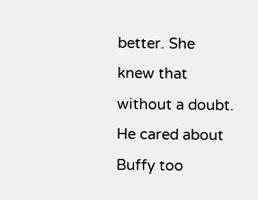better. She knew that without a doubt. He cared about Buffy too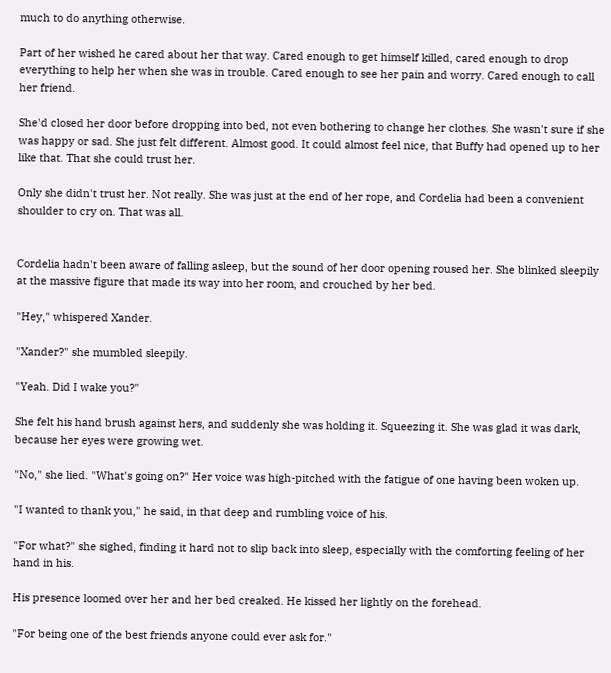much to do anything otherwise.

Part of her wished he cared about her that way. Cared enough to get himself killed, cared enough to drop everything to help her when she was in trouble. Cared enough to see her pain and worry. Cared enough to call her friend.

She'd closed her door before dropping into bed, not even bothering to change her clothes. She wasn't sure if she was happy or sad. She just felt different. Almost good. It could almost feel nice, that Buffy had opened up to her like that. That she could trust her.

Only she didn't trust her. Not really. She was just at the end of her rope, and Cordelia had been a convenient shoulder to cry on. That was all.


Cordelia hadn't been aware of falling asleep, but the sound of her door opening roused her. She blinked sleepily at the massive figure that made its way into her room, and crouched by her bed.

"Hey," whispered Xander.

"Xander?" she mumbled sleepily.

"Yeah. Did I wake you?"

She felt his hand brush against hers, and suddenly she was holding it. Squeezing it. She was glad it was dark, because her eyes were growing wet.

"No," she lied. "What's going on?" Her voice was high-pitched with the fatigue of one having been woken up.

"I wanted to thank you," he said, in that deep and rumbling voice of his.

"For what?" she sighed, finding it hard not to slip back into sleep, especially with the comforting feeling of her hand in his.

His presence loomed over her and her bed creaked. He kissed her lightly on the forehead.

"For being one of the best friends anyone could ever ask for."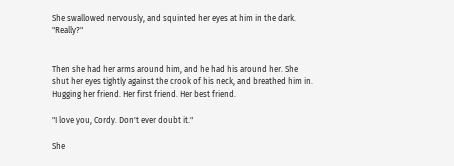She swallowed nervously, and squinted her eyes at him in the dark. "Really?"


Then she had her arms around him, and he had his around her. She shut her eyes tightly against the crook of his neck, and breathed him in. Hugging her friend. Her first friend. Her best friend.

"I love you, Cordy. Don't ever doubt it."

She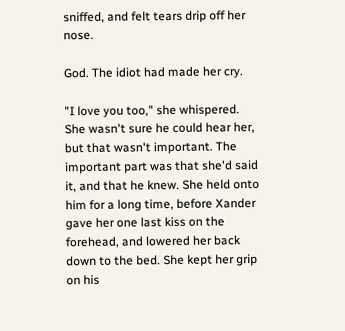sniffed, and felt tears drip off her nose.

God. The idiot had made her cry.

"I love you too," she whispered. She wasn't sure he could hear her, but that wasn't important. The important part was that she'd said it, and that he knew. She held onto him for a long time, before Xander gave her one last kiss on the forehead, and lowered her back down to the bed. She kept her grip on his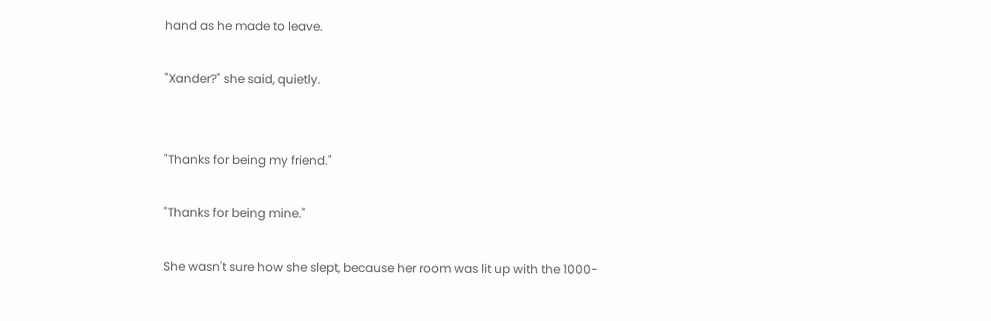hand as he made to leave.

"Xander?" she said, quietly.


"Thanks for being my friend."

"Thanks for being mine."

She wasn't sure how she slept, because her room was lit up with the 1000-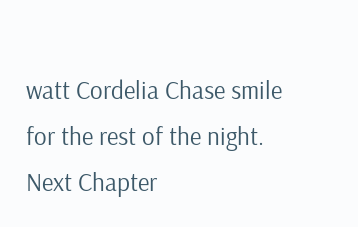watt Cordelia Chase smile for the rest of the night.
Next Chapter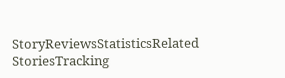StoryReviewsStatisticsRelated StoriesTracking